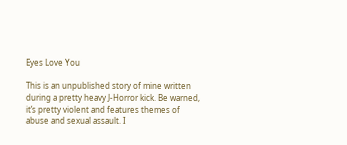Eyes Love You

This is an unpublished story of mine written during a pretty heavy J-Horror kick. Be warned, it’s pretty violent and features themes of abuse and sexual assault. I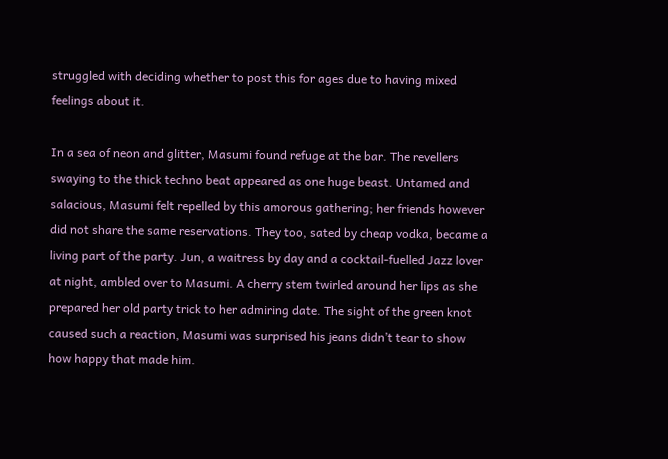struggled with deciding whether to post this for ages due to having mixed feelings about it.

In a sea of neon and glitter, Masumi found refuge at the bar. The revellers swaying to the thick techno beat appeared as one huge beast. Untamed and salacious, Masumi felt repelled by this amorous gathering; her friends however did not share the same reservations. They too, sated by cheap vodka, became a living part of the party. Jun, a waitress by day and a cocktail-fuelled Jazz lover at night, ambled over to Masumi. A cherry stem twirled around her lips as she prepared her old party trick to her admiring date. The sight of the green knot caused such a reaction, Masumi was surprised his jeans didn’t tear to show how happy that made him.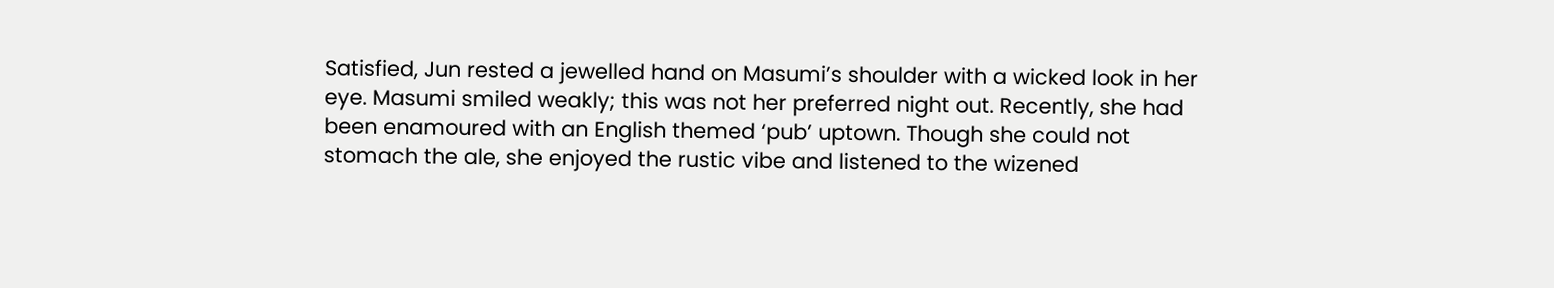Satisfied, Jun rested a jewelled hand on Masumi’s shoulder with a wicked look in her eye. Masumi smiled weakly; this was not her preferred night out. Recently, she had been enamoured with an English themed ‘pub’ uptown. Though she could not stomach the ale, she enjoyed the rustic vibe and listened to the wizened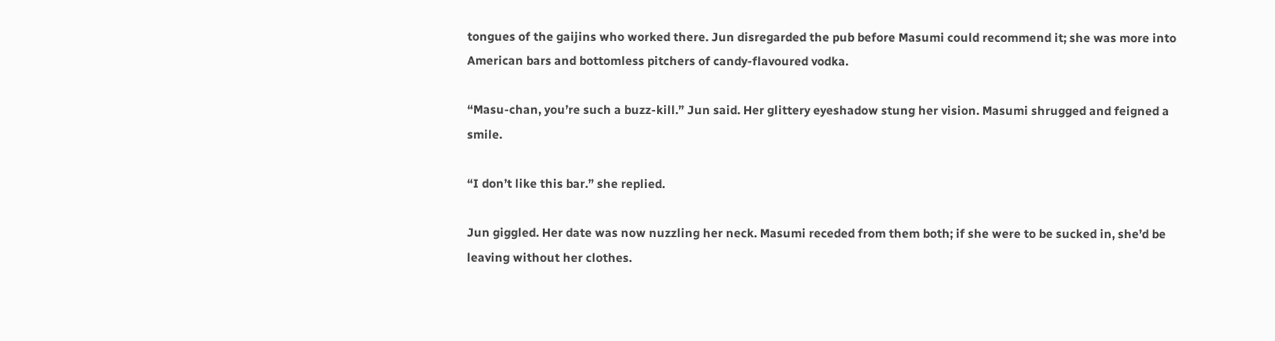tongues of the gaijins who worked there. Jun disregarded the pub before Masumi could recommend it; she was more into American bars and bottomless pitchers of candy-flavoured vodka.

“Masu-chan, you’re such a buzz-kill.” Jun said. Her glittery eyeshadow stung her vision. Masumi shrugged and feigned a smile.

“I don’t like this bar.” she replied.

Jun giggled. Her date was now nuzzling her neck. Masumi receded from them both; if she were to be sucked in, she’d be leaving without her clothes.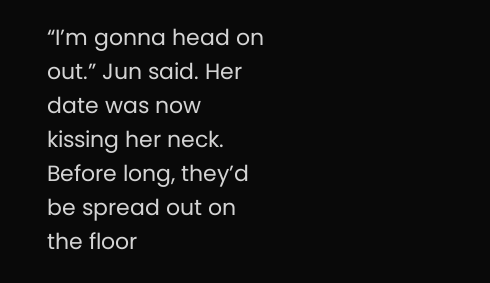“I’m gonna head on out.” Jun said. Her date was now kissing her neck. Before long, they’d be spread out on the floor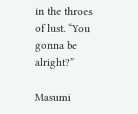in the throes of lust. “You gonna be alright?”

Masumi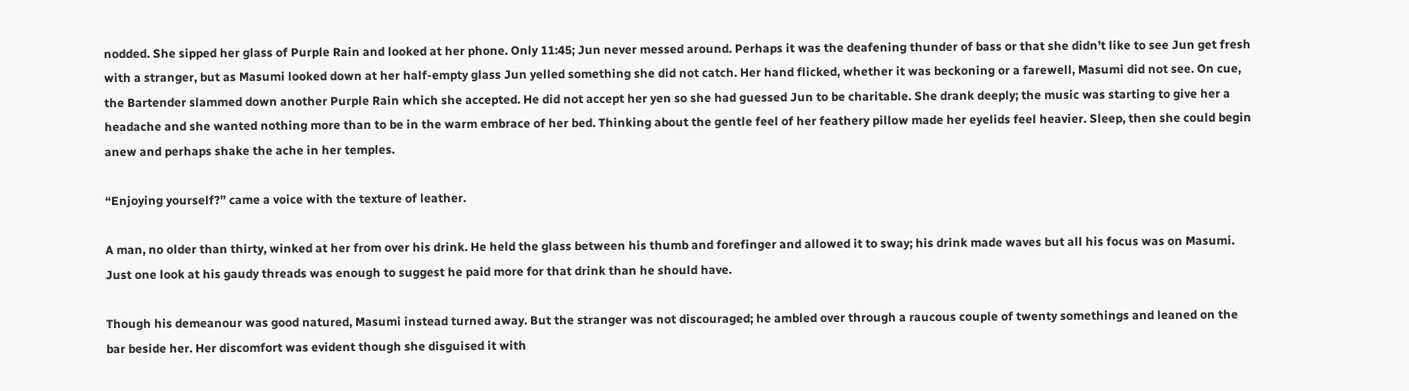nodded. She sipped her glass of Purple Rain and looked at her phone. Only 11:45; Jun never messed around. Perhaps it was the deafening thunder of bass or that she didn’t like to see Jun get fresh with a stranger, but as Masumi looked down at her half-empty glass Jun yelled something she did not catch. Her hand flicked, whether it was beckoning or a farewell, Masumi did not see. On cue, the Bartender slammed down another Purple Rain which she accepted. He did not accept her yen so she had guessed Jun to be charitable. She drank deeply; the music was starting to give her a headache and she wanted nothing more than to be in the warm embrace of her bed. Thinking about the gentle feel of her feathery pillow made her eyelids feel heavier. Sleep, then she could begin anew and perhaps shake the ache in her temples.

“Enjoying yourself?” came a voice with the texture of leather.

A man, no older than thirty, winked at her from over his drink. He held the glass between his thumb and forefinger and allowed it to sway; his drink made waves but all his focus was on Masumi. Just one look at his gaudy threads was enough to suggest he paid more for that drink than he should have.

Though his demeanour was good natured, Masumi instead turned away. But the stranger was not discouraged; he ambled over through a raucous couple of twenty somethings and leaned on the bar beside her. Her discomfort was evident though she disguised it with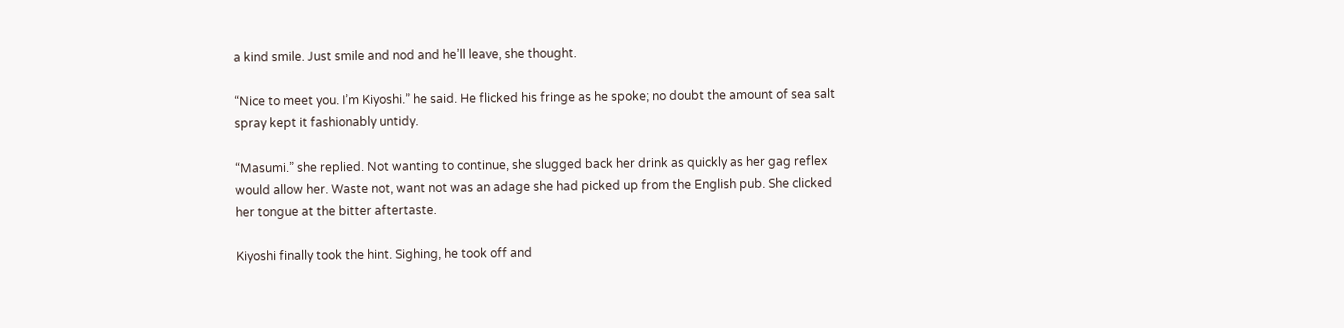a kind smile. Just smile and nod and he’ll leave, she thought.

“Nice to meet you. I’m Kiyoshi.” he said. He flicked his fringe as he spoke; no doubt the amount of sea salt spray kept it fashionably untidy.

“Masumi.” she replied. Not wanting to continue, she slugged back her drink as quickly as her gag reflex would allow her. Waste not, want not was an adage she had picked up from the English pub. She clicked her tongue at the bitter aftertaste.

Kiyoshi finally took the hint. Sighing, he took off and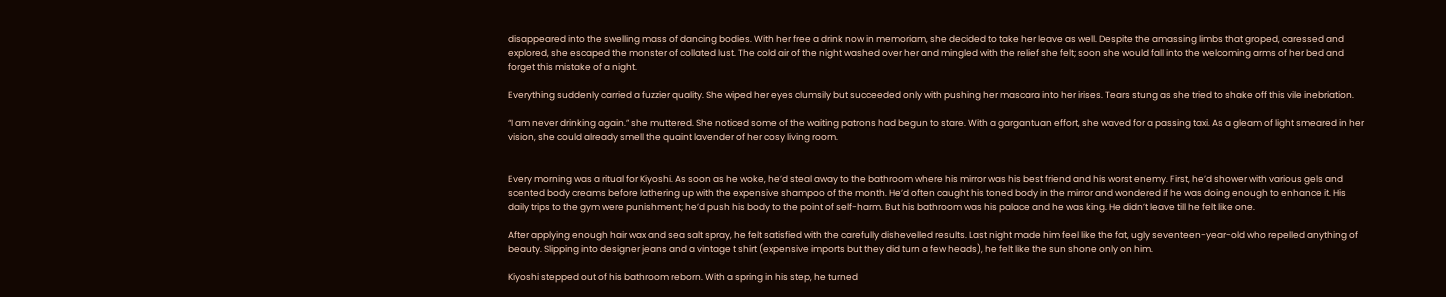disappeared into the swelling mass of dancing bodies. With her free a drink now in memoriam, she decided to take her leave as well. Despite the amassing limbs that groped, caressed and explored, she escaped the monster of collated lust. The cold air of the night washed over her and mingled with the relief she felt; soon she would fall into the welcoming arms of her bed and forget this mistake of a night.

Everything suddenly carried a fuzzier quality. She wiped her eyes clumsily but succeeded only with pushing her mascara into her irises. Tears stung as she tried to shake off this vile inebriation.

“I am never drinking again.” she muttered. She noticed some of the waiting patrons had begun to stare. With a gargantuan effort, she waved for a passing taxi. As a gleam of light smeared in her vision, she could already smell the quaint lavender of her cosy living room.


Every morning was a ritual for Kiyoshi. As soon as he woke, he’d steal away to the bathroom where his mirror was his best friend and his worst enemy. First, he’d shower with various gels and scented body creams before lathering up with the expensive shampoo of the month. He’d often caught his toned body in the mirror and wondered if he was doing enough to enhance it. His daily trips to the gym were punishment; he’d push his body to the point of self-harm. But his bathroom was his palace and he was king. He didn’t leave till he felt like one.

After applying enough hair wax and sea salt spray, he felt satisfied with the carefully dishevelled results. Last night made him feel like the fat, ugly seventeen-year-old who repelled anything of beauty. Slipping into designer jeans and a vintage t shirt (expensive imports but they did turn a few heads), he felt like the sun shone only on him.

Kiyoshi stepped out of his bathroom reborn. With a spring in his step, he turned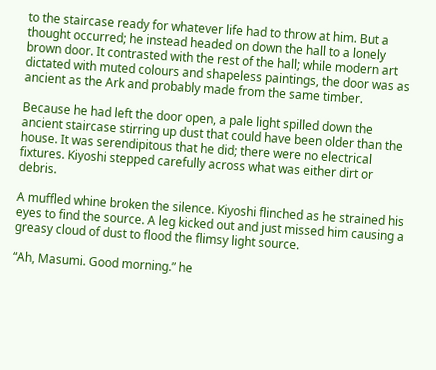to the staircase ready for whatever life had to throw at him. But a thought occurred; he instead headed on down the hall to a lonely brown door. It contrasted with the rest of the hall; while modern art dictated with muted colours and shapeless paintings, the door was as ancient as the Ark and probably made from the same timber.

Because he had left the door open, a pale light spilled down the ancient staircase stirring up dust that could have been older than the house. It was serendipitous that he did; there were no electrical fixtures. Kiyoshi stepped carefully across what was either dirt or debris.

A muffled whine broken the silence. Kiyoshi flinched as he strained his eyes to find the source. A leg kicked out and just missed him causing a greasy cloud of dust to flood the flimsy light source.

“Ah, Masumi. Good morning.” he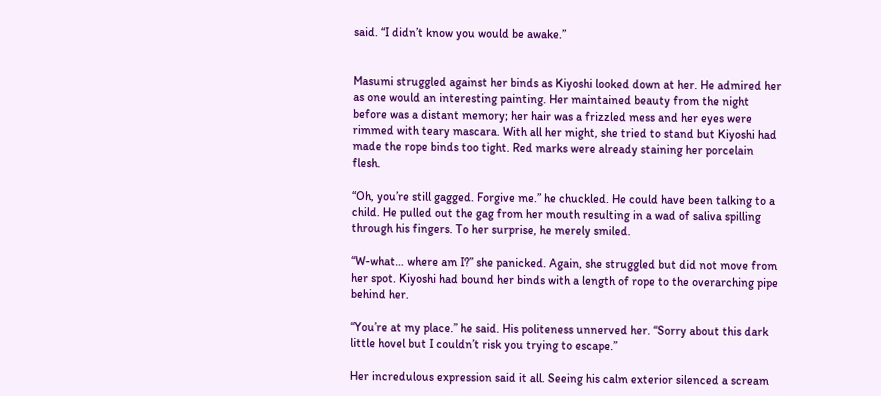said. “I didn’t know you would be awake.”


Masumi struggled against her binds as Kiyoshi looked down at her. He admired her as one would an interesting painting. Her maintained beauty from the night before was a distant memory; her hair was a frizzled mess and her eyes were rimmed with teary mascara. With all her might, she tried to stand but Kiyoshi had made the rope binds too tight. Red marks were already staining her porcelain flesh.

“Oh, you’re still gagged. Forgive me.” he chuckled. He could have been talking to a child. He pulled out the gag from her mouth resulting in a wad of saliva spilling through his fingers. To her surprise, he merely smiled.

“W-what… where am I?” she panicked. Again, she struggled but did not move from her spot. Kiyoshi had bound her binds with a length of rope to the overarching pipe behind her.

“You’re at my place.” he said. His politeness unnerved her. “Sorry about this dark little hovel but I couldn’t risk you trying to escape.”

Her incredulous expression said it all. Seeing his calm exterior silenced a scream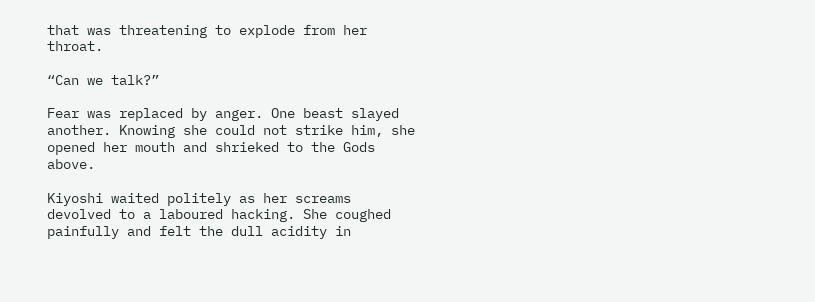that was threatening to explode from her throat.

“Can we talk?”

Fear was replaced by anger. One beast slayed another. Knowing she could not strike him, she opened her mouth and shrieked to the Gods above.

Kiyoshi waited politely as her screams devolved to a laboured hacking. She coughed painfully and felt the dull acidity in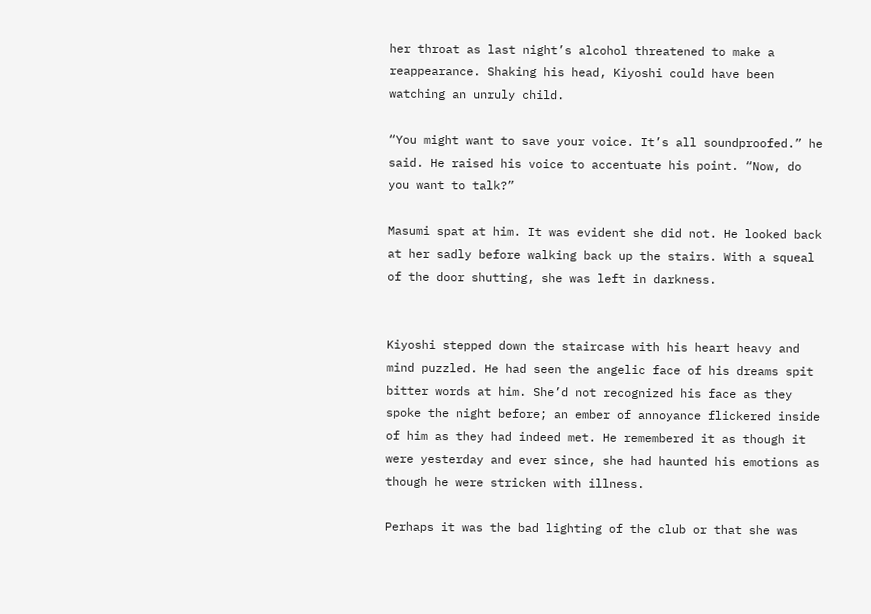her throat as last night’s alcohol threatened to make a reappearance. Shaking his head, Kiyoshi could have been watching an unruly child.

“You might want to save your voice. It’s all soundproofed.” he said. He raised his voice to accentuate his point. “Now, do you want to talk?”

Masumi spat at him. It was evident she did not. He looked back at her sadly before walking back up the stairs. With a squeal of the door shutting, she was left in darkness.


Kiyoshi stepped down the staircase with his heart heavy and mind puzzled. He had seen the angelic face of his dreams spit bitter words at him. She’d not recognized his face as they spoke the night before; an ember of annoyance flickered inside of him as they had indeed met. He remembered it as though it were yesterday and ever since, she had haunted his emotions as though he were stricken with illness.

Perhaps it was the bad lighting of the club or that she was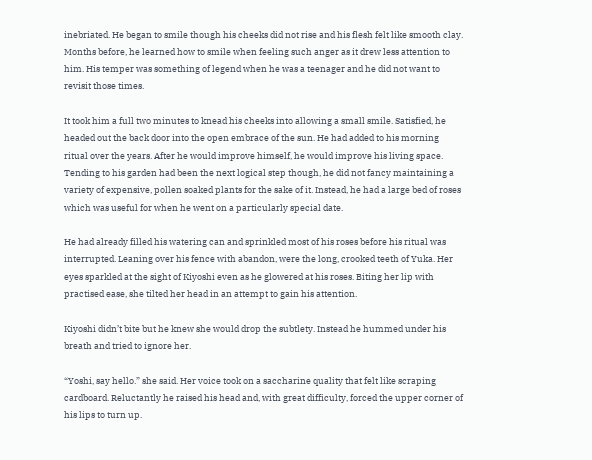inebriated. He began to smile though his cheeks did not rise and his flesh felt like smooth clay. Months before, he learned how to smile when feeling such anger as it drew less attention to him. His temper was something of legend when he was a teenager and he did not want to revisit those times.

It took him a full two minutes to knead his cheeks into allowing a small smile. Satisfied, he headed out the back door into the open embrace of the sun. He had added to his morning ritual over the years. After he would improve himself, he would improve his living space. Tending to his garden had been the next logical step though, he did not fancy maintaining a variety of expensive, pollen soaked plants for the sake of it. Instead, he had a large bed of roses which was useful for when he went on a particularly special date.

He had already filled his watering can and sprinkled most of his roses before his ritual was interrupted. Leaning over his fence with abandon, were the long, crooked teeth of Yuka. Her eyes sparkled at the sight of Kiyoshi even as he glowered at his roses. Biting her lip with practised ease, she tilted her head in an attempt to gain his attention.

Kiyoshi didn’t bite but he knew she would drop the subtlety. Instead he hummed under his breath and tried to ignore her.

“Yoshi, say hello.” she said. Her voice took on a saccharine quality that felt like scraping cardboard. Reluctantly he raised his head and, with great difficulty, forced the upper corner of his lips to turn up.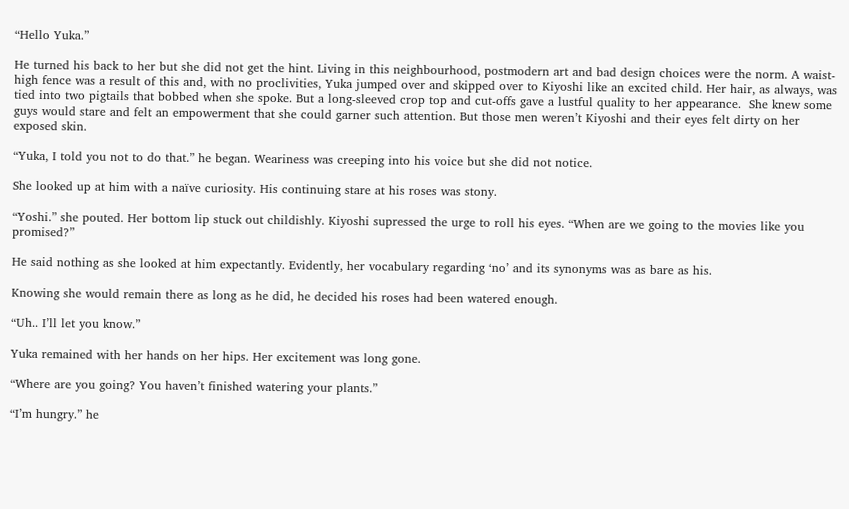“Hello Yuka.”

He turned his back to her but she did not get the hint. Living in this neighbourhood, postmodern art and bad design choices were the norm. A waist-high fence was a result of this and, with no proclivities, Yuka jumped over and skipped over to Kiyoshi like an excited child. Her hair, as always, was tied into two pigtails that bobbed when she spoke. But a long-sleeved crop top and cut-offs gave a lustful quality to her appearance.  She knew some guys would stare and felt an empowerment that she could garner such attention. But those men weren’t Kiyoshi and their eyes felt dirty on her exposed skin.

“Yuka, I told you not to do that.” he began. Weariness was creeping into his voice but she did not notice.

She looked up at him with a naïve curiosity. His continuing stare at his roses was stony.

“Yoshi.” she pouted. Her bottom lip stuck out childishly. Kiyoshi supressed the urge to roll his eyes. “When are we going to the movies like you promised?”

He said nothing as she looked at him expectantly. Evidently, her vocabulary regarding ‘no’ and its synonyms was as bare as his.

Knowing she would remain there as long as he did, he decided his roses had been watered enough.

“Uh.. I’ll let you know.”

Yuka remained with her hands on her hips. Her excitement was long gone.

“Where are you going? You haven’t finished watering your plants.”

“I’m hungry.” he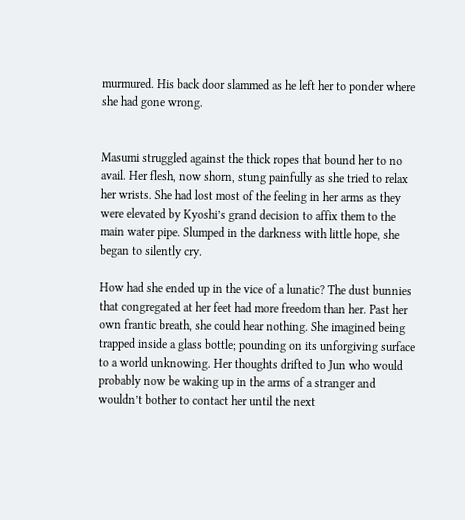murmured. His back door slammed as he left her to ponder where she had gone wrong.


Masumi struggled against the thick ropes that bound her to no avail. Her flesh, now shorn, stung painfully as she tried to relax her wrists. She had lost most of the feeling in her arms as they were elevated by Kyoshi’s grand decision to affix them to the main water pipe. Slumped in the darkness with little hope, she began to silently cry.

How had she ended up in the vice of a lunatic? The dust bunnies that congregated at her feet had more freedom than her. Past her own frantic breath, she could hear nothing. She imagined being trapped inside a glass bottle; pounding on its unforgiving surface to a world unknowing. Her thoughts drifted to Jun who would probably now be waking up in the arms of a stranger and wouldn’t bother to contact her until the next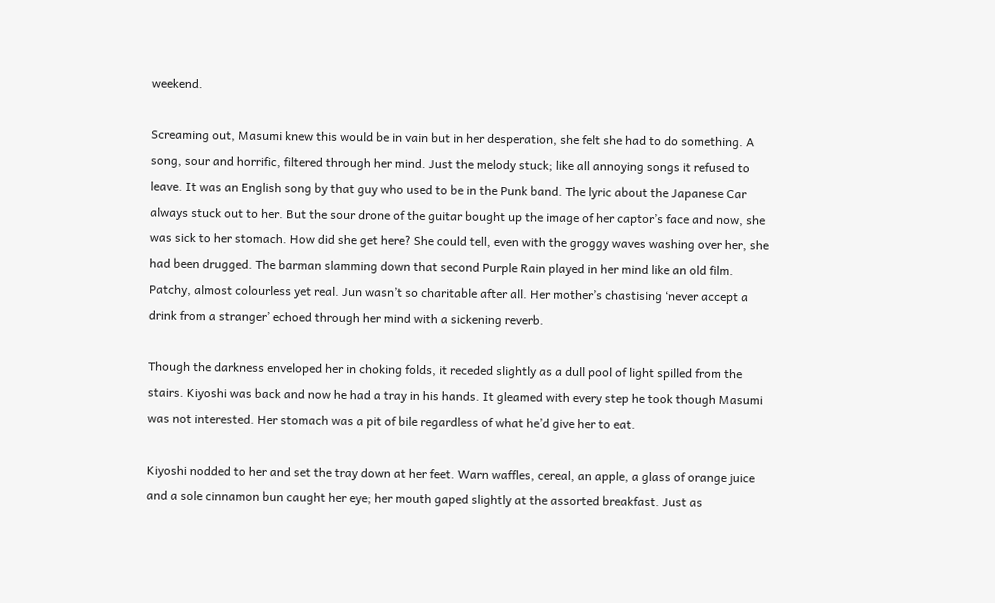weekend.

Screaming out, Masumi knew this would be in vain but in her desperation, she felt she had to do something. A song, sour and horrific, filtered through her mind. Just the melody stuck; like all annoying songs it refused to leave. It was an English song by that guy who used to be in the Punk band. The lyric about the Japanese Car always stuck out to her. But the sour drone of the guitar bought up the image of her captor’s face and now, she was sick to her stomach. How did she get here? She could tell, even with the groggy waves washing over her, she had been drugged. The barman slamming down that second Purple Rain played in her mind like an old film. Patchy, almost colourless yet real. Jun wasn’t so charitable after all. Her mother’s chastising ‘never accept a drink from a stranger’ echoed through her mind with a sickening reverb.

Though the darkness enveloped her in choking folds, it receded slightly as a dull pool of light spilled from the stairs. Kiyoshi was back and now he had a tray in his hands. It gleamed with every step he took though Masumi was not interested. Her stomach was a pit of bile regardless of what he’d give her to eat.

Kiyoshi nodded to her and set the tray down at her feet. Warn waffles, cereal, an apple, a glass of orange juice and a sole cinnamon bun caught her eye; her mouth gaped slightly at the assorted breakfast. Just as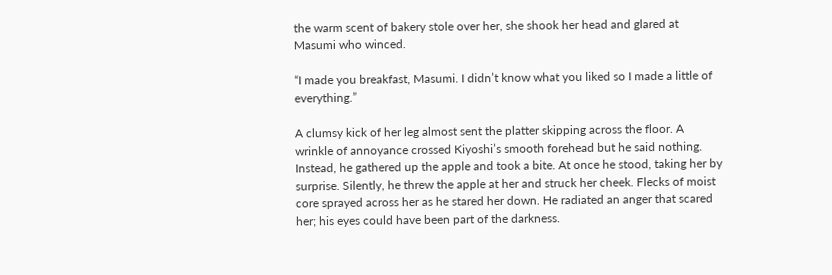the warm scent of bakery stole over her, she shook her head and glared at Masumi who winced.

“I made you breakfast, Masumi. I didn’t know what you liked so I made a little of everything.”

A clumsy kick of her leg almost sent the platter skipping across the floor. A wrinkle of annoyance crossed Kiyoshi’s smooth forehead but he said nothing. Instead, he gathered up the apple and took a bite. At once he stood, taking her by surprise. Silently, he threw the apple at her and struck her cheek. Flecks of moist core sprayed across her as he stared her down. He radiated an anger that scared her; his eyes could have been part of the darkness.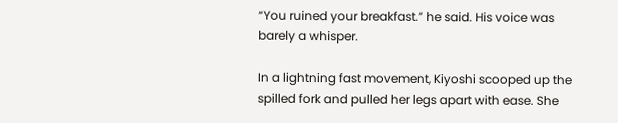“You ruined your breakfast.” he said. His voice was barely a whisper.

In a lightning fast movement, Kiyoshi scooped up the spilled fork and pulled her legs apart with ease. She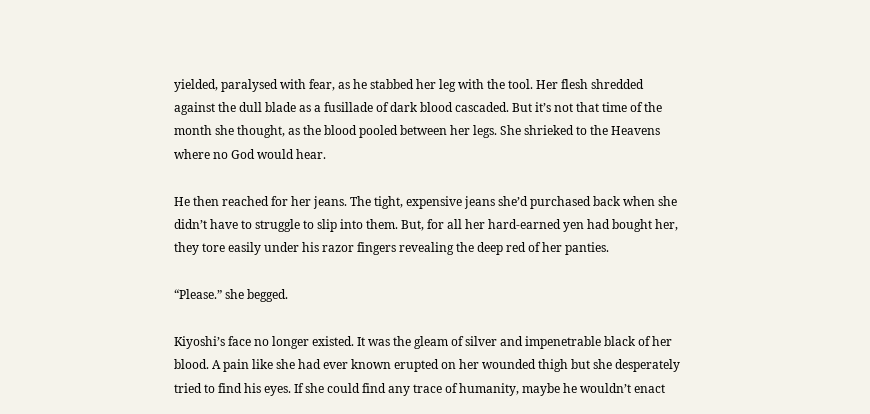yielded, paralysed with fear, as he stabbed her leg with the tool. Her flesh shredded against the dull blade as a fusillade of dark blood cascaded. But it’s not that time of the month she thought, as the blood pooled between her legs. She shrieked to the Heavens where no God would hear.

He then reached for her jeans. The tight, expensive jeans she’d purchased back when she didn’t have to struggle to slip into them. But, for all her hard-earned yen had bought her, they tore easily under his razor fingers revealing the deep red of her panties.

“Please.” she begged.

Kiyoshi’s face no longer existed. It was the gleam of silver and impenetrable black of her blood. A pain like she had ever known erupted on her wounded thigh but she desperately tried to find his eyes. If she could find any trace of humanity, maybe he wouldn’t enact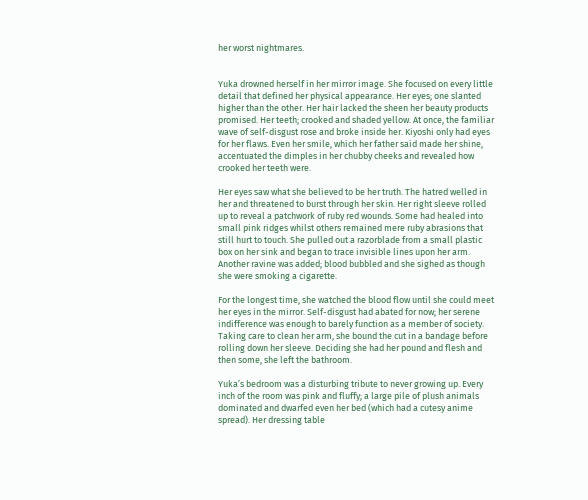her worst nightmares.


Yuka drowned herself in her mirror image. She focused on every little detail that defined her physical appearance. Her eyes; one slanted higher than the other. Her hair lacked the sheen her beauty products promised. Her teeth; crooked and shaded yellow. At once, the familiar wave of self-disgust rose and broke inside her. Kiyoshi only had eyes for her flaws. Even her smile, which her father said made her shine, accentuated the dimples in her chubby cheeks and revealed how crooked her teeth were.

Her eyes saw what she believed to be her truth. The hatred welled in her and threatened to burst through her skin. Her right sleeve rolled up to reveal a patchwork of ruby red wounds. Some had healed into small pink ridges whilst others remained mere ruby abrasions that still hurt to touch. She pulled out a razorblade from a small plastic box on her sink and began to trace invisible lines upon her arm. Another ravine was added; blood bubbled and she sighed as though she were smoking a cigarette.

For the longest time, she watched the blood flow until she could meet her eyes in the mirror. Self-disgust had abated for now; her serene indifference was enough to barely function as a member of society. Taking care to clean her arm, she bound the cut in a bandage before rolling down her sleeve. Deciding she had her pound and flesh and then some, she left the bathroom.

Yuka’s bedroom was a disturbing tribute to never growing up. Every inch of the room was pink and fluffy; a large pile of plush animals dominated and dwarfed even her bed (which had a cutesy anime spread). Her dressing table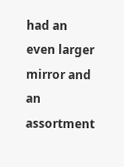had an even larger mirror and an assortment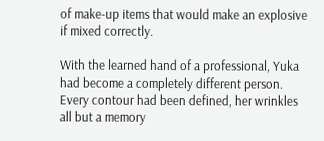of make-up items that would make an explosive if mixed correctly.

With the learned hand of a professional, Yuka had become a completely different person. Every contour had been defined, her wrinkles all but a memory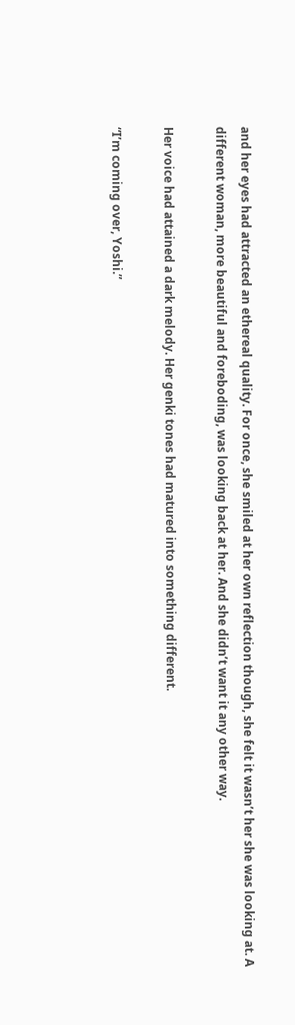and her eyes had attracted an ethereal quality. For once, she smiled at her own reflection though, she felt it wasn’t her she was looking at. A different woman, more beautiful and foreboding, was looking back at her. And she didn’t want it any other way.

Her voice had attained a dark melody. Her genki tones had matured into something different.

“I’m coming over, Yoshi.”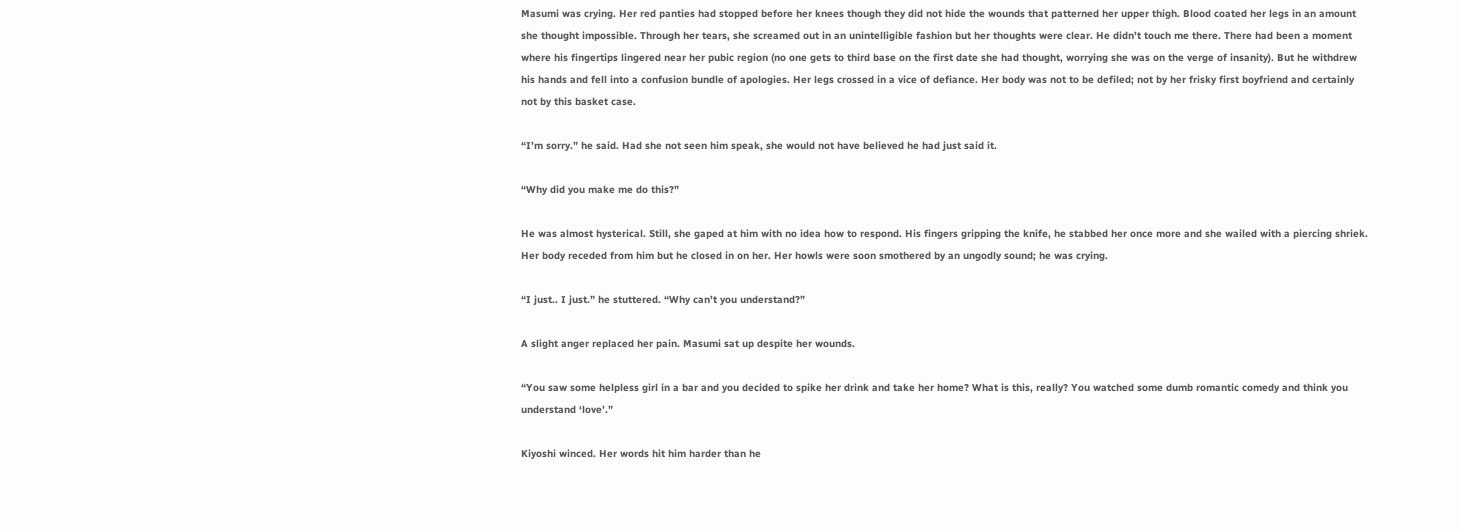Masumi was crying. Her red panties had stopped before her knees though they did not hide the wounds that patterned her upper thigh. Blood coated her legs in an amount she thought impossible. Through her tears, she screamed out in an unintelligible fashion but her thoughts were clear. He didn’t touch me there. There had been a moment where his fingertips lingered near her pubic region (no one gets to third base on the first date she had thought, worrying she was on the verge of insanity). But he withdrew his hands and fell into a confusion bundle of apologies. Her legs crossed in a vice of defiance. Her body was not to be defiled; not by her frisky first boyfriend and certainly not by this basket case.

“I’m sorry.” he said. Had she not seen him speak, she would not have believed he had just said it.

“Why did you make me do this?”

He was almost hysterical. Still, she gaped at him with no idea how to respond. His fingers gripping the knife, he stabbed her once more and she wailed with a piercing shriek. Her body receded from him but he closed in on her. Her howls were soon smothered by an ungodly sound; he was crying.

“I just.. I just.” he stuttered. “Why can’t you understand?”

A slight anger replaced her pain. Masumi sat up despite her wounds.

“You saw some helpless girl in a bar and you decided to spike her drink and take her home? What is this, really? You watched some dumb romantic comedy and think you understand ‘love’.”

Kiyoshi winced. Her words hit him harder than he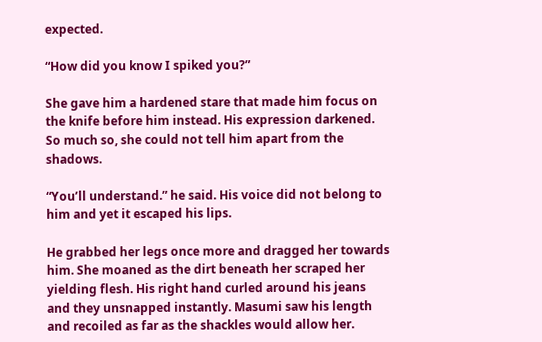expected.

“How did you know I spiked you?”

She gave him a hardened stare that made him focus on the knife before him instead. His expression darkened. So much so, she could not tell him apart from the shadows.

“You’ll understand.” he said. His voice did not belong to him and yet it escaped his lips.

He grabbed her legs once more and dragged her towards him. She moaned as the dirt beneath her scraped her yielding flesh. His right hand curled around his jeans and they unsnapped instantly. Masumi saw his length and recoiled as far as the shackles would allow her.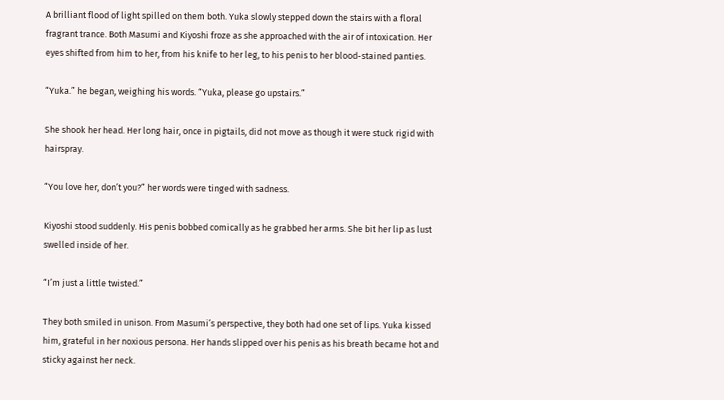A brilliant flood of light spilled on them both. Yuka slowly stepped down the stairs with a floral fragrant trance. Both Masumi and Kiyoshi froze as she approached with the air of intoxication. Her eyes shifted from him to her, from his knife to her leg, to his penis to her blood-stained panties.

“Yuka.” he began, weighing his words. “Yuka, please go upstairs.”

She shook her head. Her long hair, once in pigtails, did not move as though it were stuck rigid with hairspray.

“You love her, don’t you?” her words were tinged with sadness.

Kiyoshi stood suddenly. His penis bobbed comically as he grabbed her arms. She bit her lip as lust swelled inside of her.

“I’m just a little twisted.”

They both smiled in unison. From Masumi’s perspective, they both had one set of lips. Yuka kissed him, grateful in her noxious persona. Her hands slipped over his penis as his breath became hot and sticky against her neck.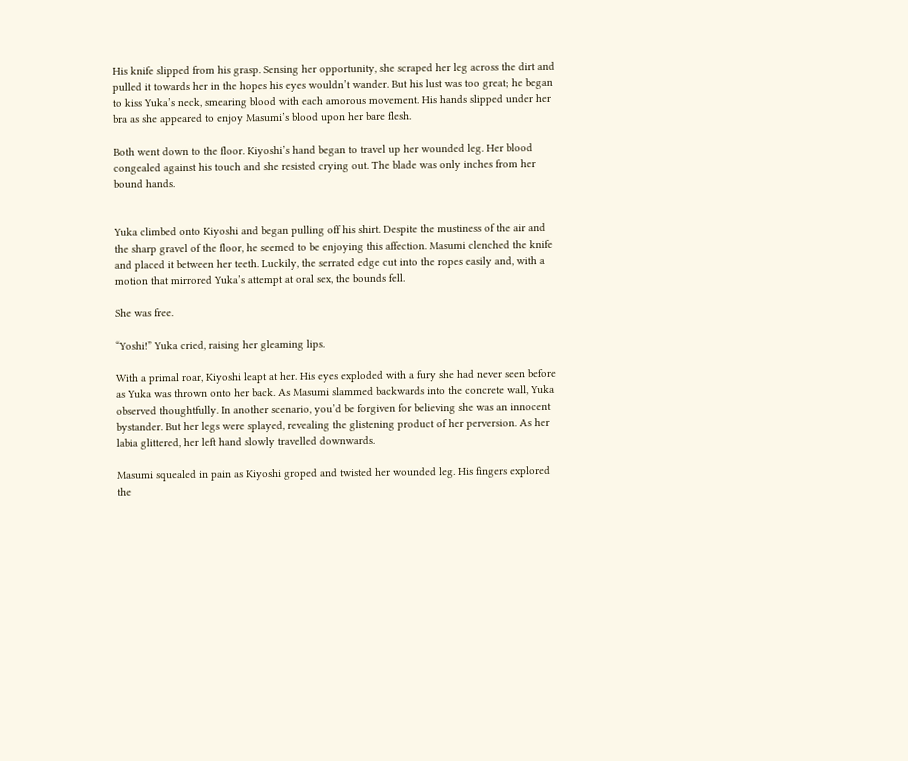His knife slipped from his grasp. Sensing her opportunity, she scraped her leg across the dirt and pulled it towards her in the hopes his eyes wouldn’t wander. But his lust was too great; he began to kiss Yuka’s neck, smearing blood with each amorous movement. His hands slipped under her bra as she appeared to enjoy Masumi’s blood upon her bare flesh.

Both went down to the floor. Kiyoshi’s hand began to travel up her wounded leg. Her blood congealed against his touch and she resisted crying out. The blade was only inches from her bound hands.


Yuka climbed onto Kiyoshi and began pulling off his shirt. Despite the mustiness of the air and the sharp gravel of the floor, he seemed to be enjoying this affection. Masumi clenched the knife and placed it between her teeth. Luckily, the serrated edge cut into the ropes easily and, with a motion that mirrored Yuka’s attempt at oral sex, the bounds fell.

She was free.

“Yoshi!” Yuka cried, raising her gleaming lips.

With a primal roar, Kiyoshi leapt at her. His eyes exploded with a fury she had never seen before as Yuka was thrown onto her back. As Masumi slammed backwards into the concrete wall, Yuka observed thoughtfully. In another scenario, you’d be forgiven for believing she was an innocent bystander. But her legs were splayed, revealing the glistening product of her perversion. As her labia glittered, her left hand slowly travelled downwards.

Masumi squealed in pain as Kiyoshi groped and twisted her wounded leg. His fingers explored the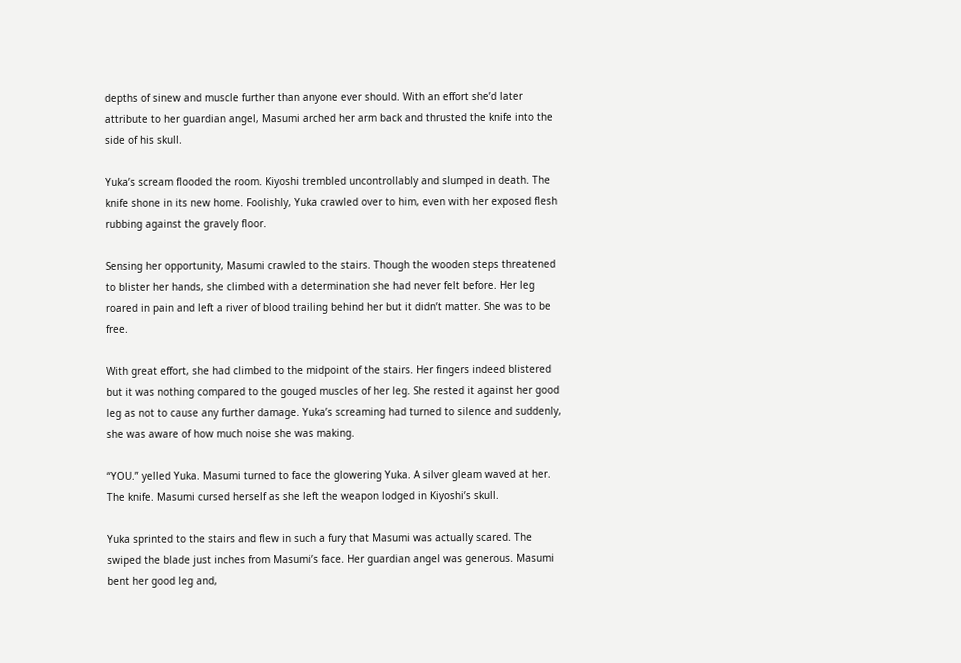depths of sinew and muscle further than anyone ever should. With an effort she’d later attribute to her guardian angel, Masumi arched her arm back and thrusted the knife into the side of his skull.

Yuka’s scream flooded the room. Kiyoshi trembled uncontrollably and slumped in death. The knife shone in its new home. Foolishly, Yuka crawled over to him, even with her exposed flesh rubbing against the gravely floor.

Sensing her opportunity, Masumi crawled to the stairs. Though the wooden steps threatened to blister her hands, she climbed with a determination she had never felt before. Her leg roared in pain and left a river of blood trailing behind her but it didn’t matter. She was to be free.

With great effort, she had climbed to the midpoint of the stairs. Her fingers indeed blistered but it was nothing compared to the gouged muscles of her leg. She rested it against her good leg as not to cause any further damage. Yuka’s screaming had turned to silence and suddenly, she was aware of how much noise she was making.

“YOU.” yelled Yuka. Masumi turned to face the glowering Yuka. A silver gleam waved at her. The knife. Masumi cursed herself as she left the weapon lodged in Kiyoshi’s skull.

Yuka sprinted to the stairs and flew in such a fury that Masumi was actually scared. The swiped the blade just inches from Masumi’s face. Her guardian angel was generous. Masumi bent her good leg and,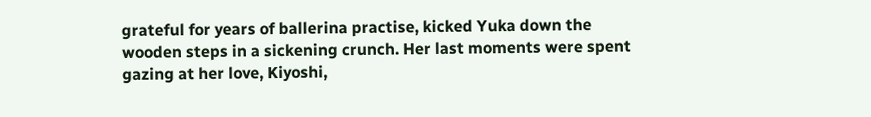grateful for years of ballerina practise, kicked Yuka down the wooden steps in a sickening crunch. Her last moments were spent gazing at her love, Kiyoshi,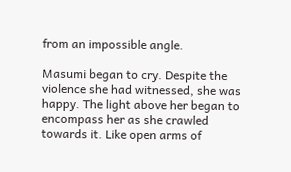from an impossible angle.

Masumi began to cry. Despite the violence she had witnessed, she was happy. The light above her began to encompass her as she crawled towards it. Like open arms of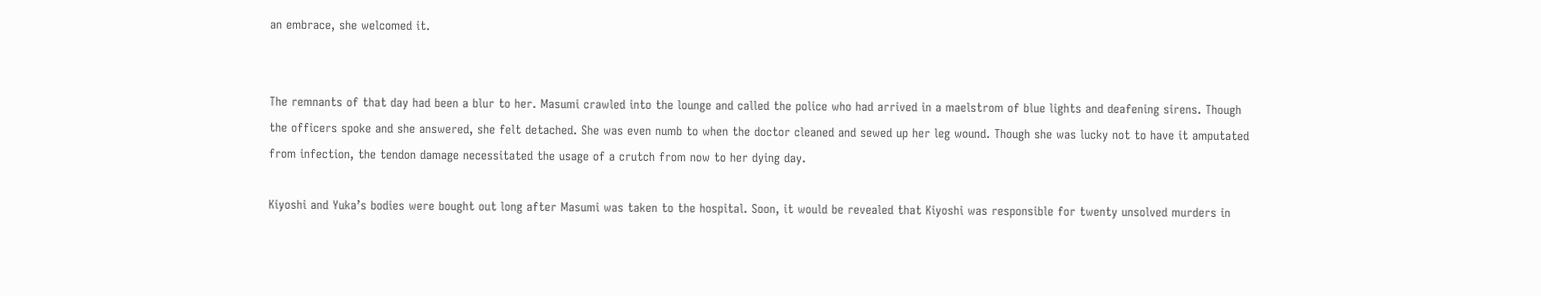an embrace, she welcomed it.


The remnants of that day had been a blur to her. Masumi crawled into the lounge and called the police who had arrived in a maelstrom of blue lights and deafening sirens. Though the officers spoke and she answered, she felt detached. She was even numb to when the doctor cleaned and sewed up her leg wound. Though she was lucky not to have it amputated from infection, the tendon damage necessitated the usage of a crutch from now to her dying day.

Kiyoshi and Yuka’s bodies were bought out long after Masumi was taken to the hospital. Soon, it would be revealed that Kiyoshi was responsible for twenty unsolved murders in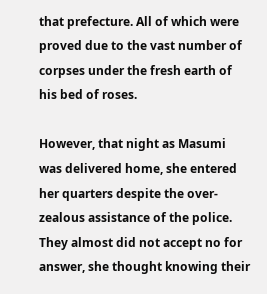that prefecture. All of which were proved due to the vast number of corpses under the fresh earth of his bed of roses.

However, that night as Masumi was delivered home, she entered her quarters despite the over-zealous assistance of the police. They almost did not accept no for answer, she thought knowing their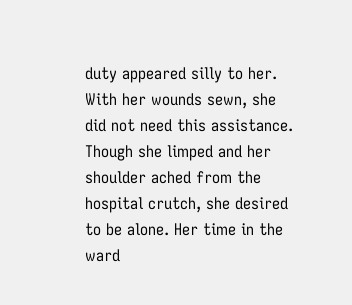duty appeared silly to her. With her wounds sewn, she did not need this assistance. Though she limped and her shoulder ached from the hospital crutch, she desired to be alone. Her time in the ward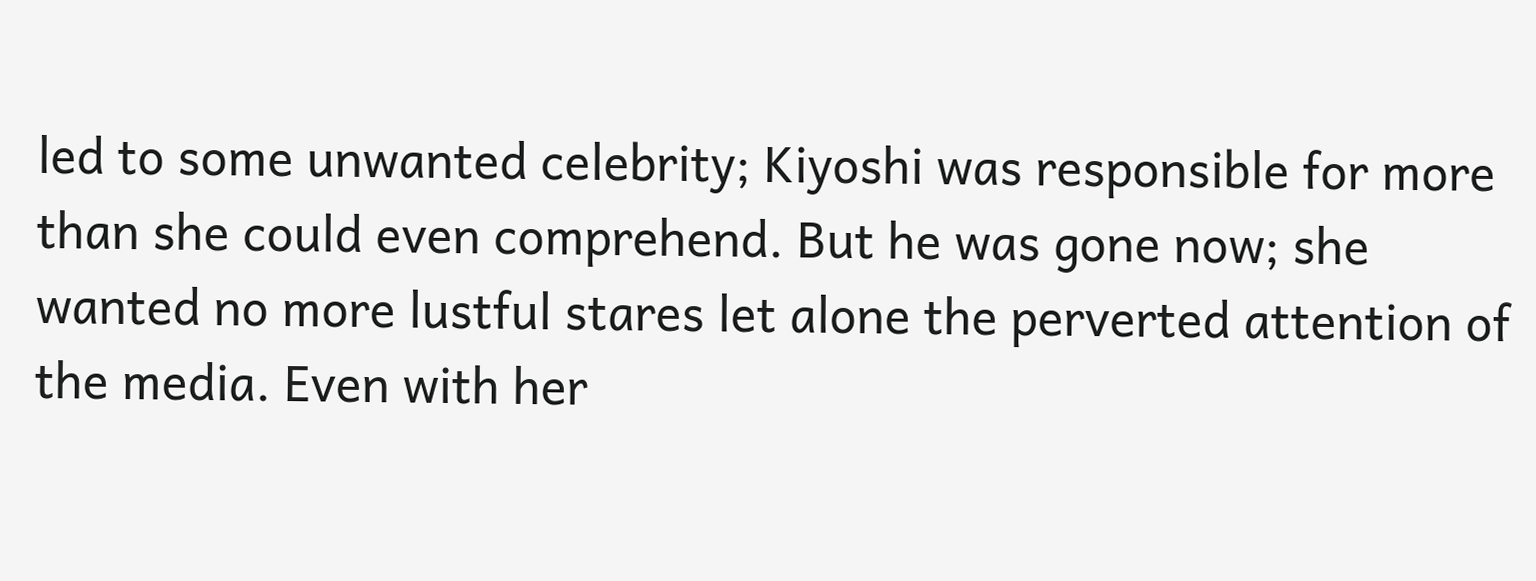led to some unwanted celebrity; Kiyoshi was responsible for more than she could even comprehend. But he was gone now; she wanted no more lustful stares let alone the perverted attention of the media. Even with her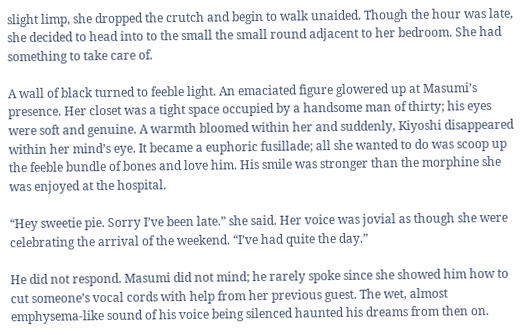slight limp, she dropped the crutch and begin to walk unaided. Though the hour was late, she decided to head into to the small the small round adjacent to her bedroom. She had something to take care of.

A wall of black turned to feeble light. An emaciated figure glowered up at Masumi’s presence. Her closet was a tight space occupied by a handsome man of thirty; his eyes were soft and genuine. A warmth bloomed within her and suddenly, Kiyoshi disappeared within her mind’s eye. It became a euphoric fusillade; all she wanted to do was scoop up the feeble bundle of bones and love him. His smile was stronger than the morphine she was enjoyed at the hospital.

“Hey sweetie pie. Sorry I’ve been late.” she said. Her voice was jovial as though she were celebrating the arrival of the weekend. “I’ve had quite the day.”

He did not respond. Masumi did not mind; he rarely spoke since she showed him how to cut someone’s vocal cords with help from her previous guest. The wet, almost emphysema-like sound of his voice being silenced haunted his dreams from then on.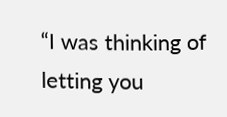“I was thinking of letting you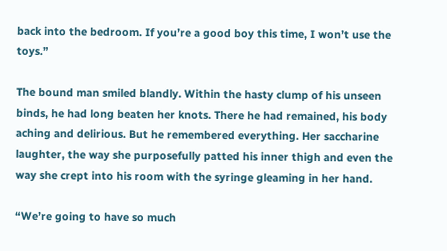back into the bedroom. If you’re a good boy this time, I won’t use the toys.”

The bound man smiled blandly. Within the hasty clump of his unseen binds, he had long beaten her knots. There he had remained, his body aching and delirious. But he remembered everything. Her saccharine laughter, the way she purposefully patted his inner thigh and even the way she crept into his room with the syringe gleaming in her hand.

“We’re going to have so much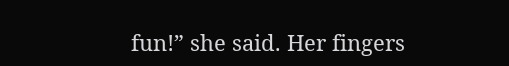fun!” she said. Her fingers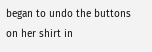began to undo the buttons on her shirt in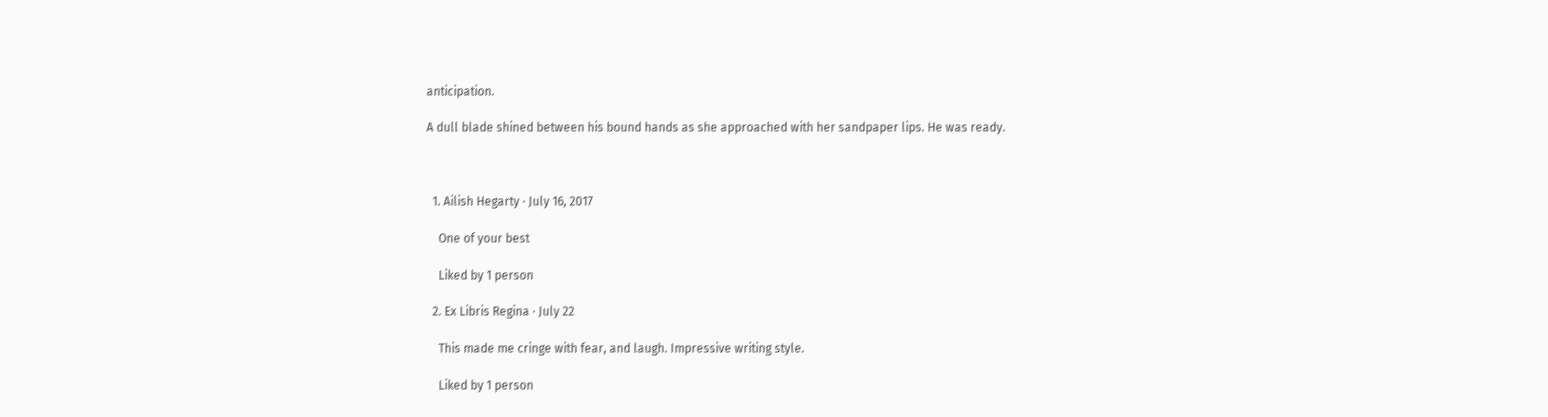anticipation.

A dull blade shined between his bound hands as she approached with her sandpaper lips. He was ready.



  1. Ailish Hegarty · July 16, 2017

    One of your best

    Liked by 1 person

  2. Ex Libris Regina · July 22

    This made me cringe with fear, and laugh. Impressive writing style.

    Liked by 1 person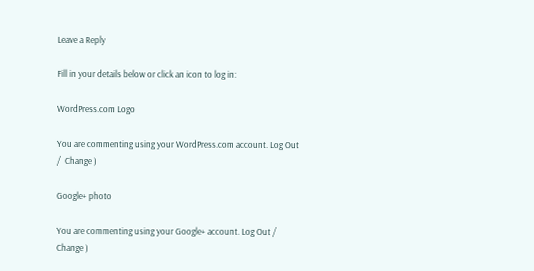Leave a Reply

Fill in your details below or click an icon to log in:

WordPress.com Logo

You are commenting using your WordPress.com account. Log Out /  Change )

Google+ photo

You are commenting using your Google+ account. Log Out /  Change )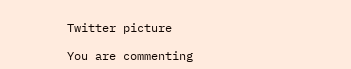Twitter picture

You are commenting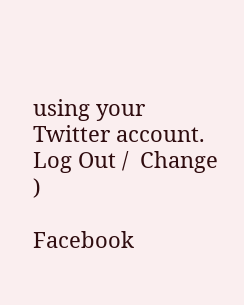using your Twitter account. Log Out /  Change )

Facebook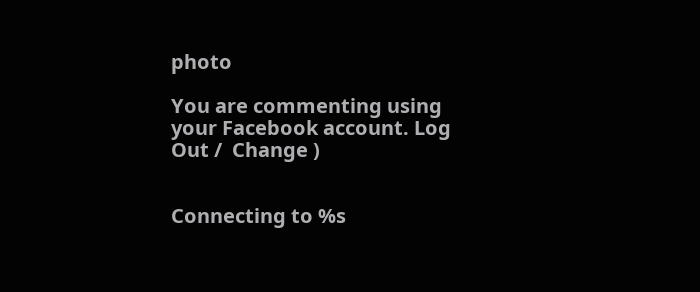photo

You are commenting using your Facebook account. Log Out /  Change )


Connecting to %s